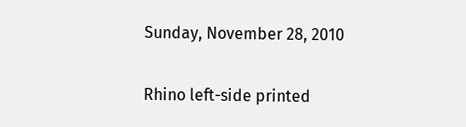Sunday, November 28, 2010

Rhino left-side printed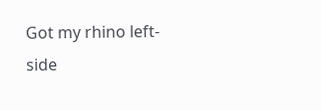Got my rhino left-side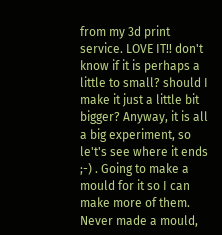from my 3d print service. LOVE IT!! don't know if it is perhaps a little to small? should I make it just a little bit bigger? Anyway, it is all a big experiment, so le't's see where it ends ;-) . Going to make a mould for it so I can make more of them. Never made a mould,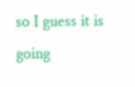so I guess it is going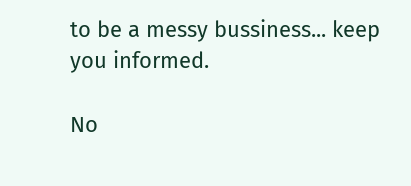to be a messy bussiness... keep you informed.

No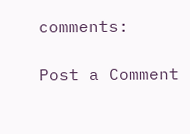comments:

Post a Comment